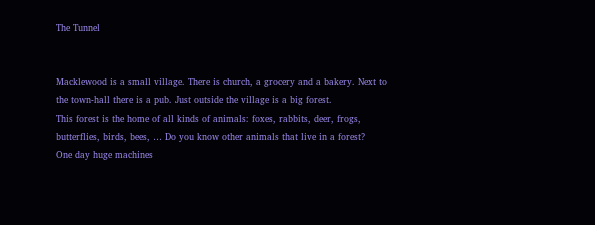The Tunnel


Macklewood is a small village. There is church, a grocery and a bakery. Next to the town-hall there is a pub. Just outside the village is a big forest.
This forest is the home of all kinds of animals: foxes, rabbits, deer, frogs, butterflies, birds, bees, … Do you know other animals that live in a forest?
One day huge machines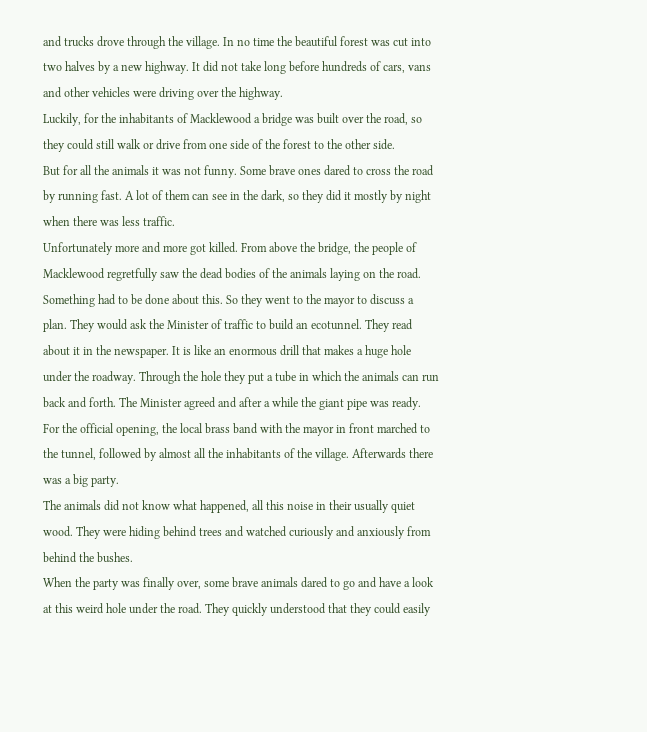and trucks drove through the village. In no time the beautiful forest was cut into two halves by a new highway. It did not take long before hundreds of cars, vans and other vehicles were driving over the highway.
Luckily, for the inhabitants of Macklewood a bridge was built over the road, so they could still walk or drive from one side of the forest to the other side.
But for all the animals it was not funny. Some brave ones dared to cross the road by running fast. A lot of them can see in the dark, so they did it mostly by night when there was less traffic.
Unfortunately more and more got killed. From above the bridge, the people of Macklewood regretfully saw the dead bodies of the animals laying on the road.
Something had to be done about this. So they went to the mayor to discuss a plan. They would ask the Minister of traffic to build an ecotunnel. They read about it in the newspaper. It is like an enormous drill that makes a huge hole under the roadway. Through the hole they put a tube in which the animals can run back and forth. The Minister agreed and after a while the giant pipe was ready.
For the official opening, the local brass band with the mayor in front marched to the tunnel, followed by almost all the inhabitants of the village. Afterwards there was a big party.
The animals did not know what happened, all this noise in their usually quiet wood. They were hiding behind trees and watched curiously and anxiously from behind the bushes.
When the party was finally over, some brave animals dared to go and have a look at this weird hole under the road. They quickly understood that they could easily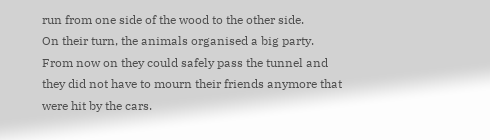run from one side of the wood to the other side.
On their turn, the animals organised a big party. From now on they could safely pass the tunnel and they did not have to mourn their friends anymore that were hit by the cars.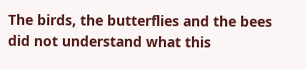The birds, the butterflies and the bees did not understand what this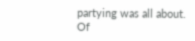partying was all about.
Of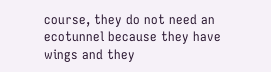course, they do not need an ecotunnel because they have wings and they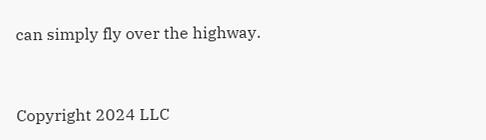can simply fly over the highway.


Copyright 2024 LLC